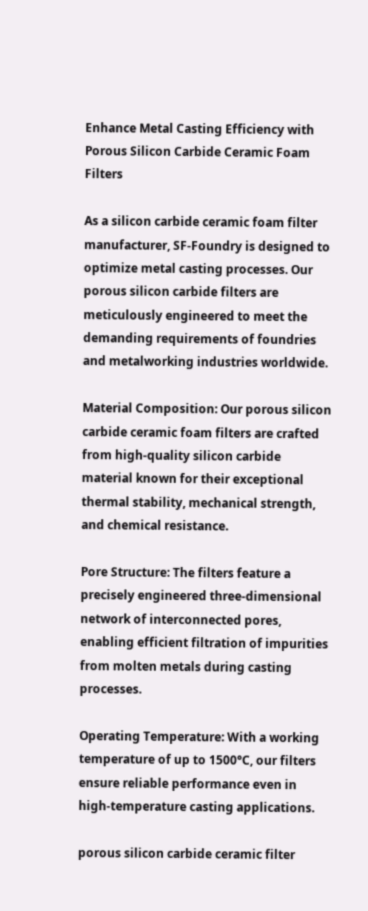Enhance Metal Casting Efficiency with Porous Silicon Carbide Ceramic Foam Filters

As a silicon carbide ceramic foam filter manufacturer, SF-Foundry is designed to optimize metal casting processes. Our porous silicon carbide filters are meticulously engineered to meet the demanding requirements of foundries and metalworking industries worldwide.

Material Composition: Our porous silicon carbide ceramic foam filters are crafted from high-quality silicon carbide material known for their exceptional thermal stability, mechanical strength, and chemical resistance.

Pore Structure: The filters feature a precisely engineered three-dimensional network of interconnected pores, enabling efficient filtration of impurities from molten metals during casting processes.

Operating Temperature: With a working temperature of up to 1500°C, our filters ensure reliable performance even in high-temperature casting applications.

porous silicon carbide ceramic filter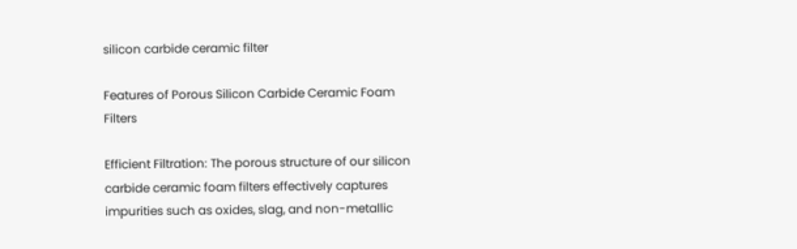silicon carbide ceramic filter

Features of Porous Silicon Carbide Ceramic Foam Filters

Efficient Filtration: The porous structure of our silicon carbide ceramic foam filters effectively captures impurities such as oxides, slag, and non-metallic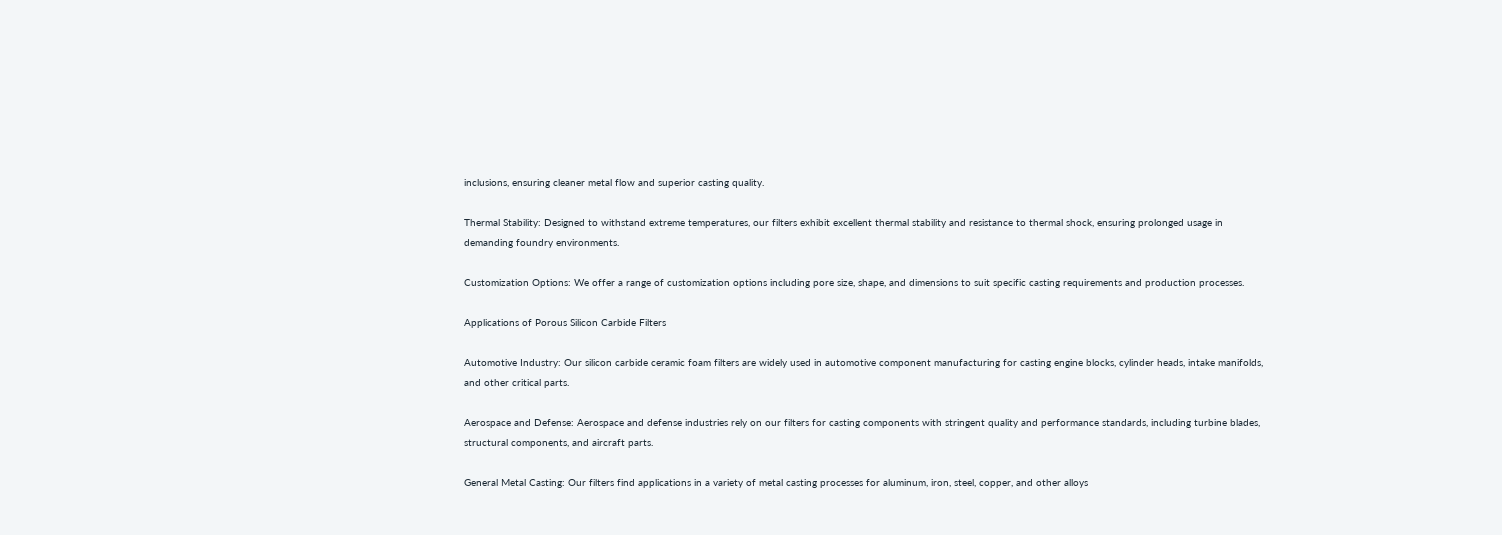inclusions, ensuring cleaner metal flow and superior casting quality.

Thermal Stability: Designed to withstand extreme temperatures, our filters exhibit excellent thermal stability and resistance to thermal shock, ensuring prolonged usage in demanding foundry environments.

Customization Options: We offer a range of customization options including pore size, shape, and dimensions to suit specific casting requirements and production processes.

Applications of Porous Silicon Carbide Filters

Automotive Industry: Our silicon carbide ceramic foam filters are widely used in automotive component manufacturing for casting engine blocks, cylinder heads, intake manifolds, and other critical parts.

Aerospace and Defense: Aerospace and defense industries rely on our filters for casting components with stringent quality and performance standards, including turbine blades, structural components, and aircraft parts.

General Metal Casting: Our filters find applications in a variety of metal casting processes for aluminum, iron, steel, copper, and other alloys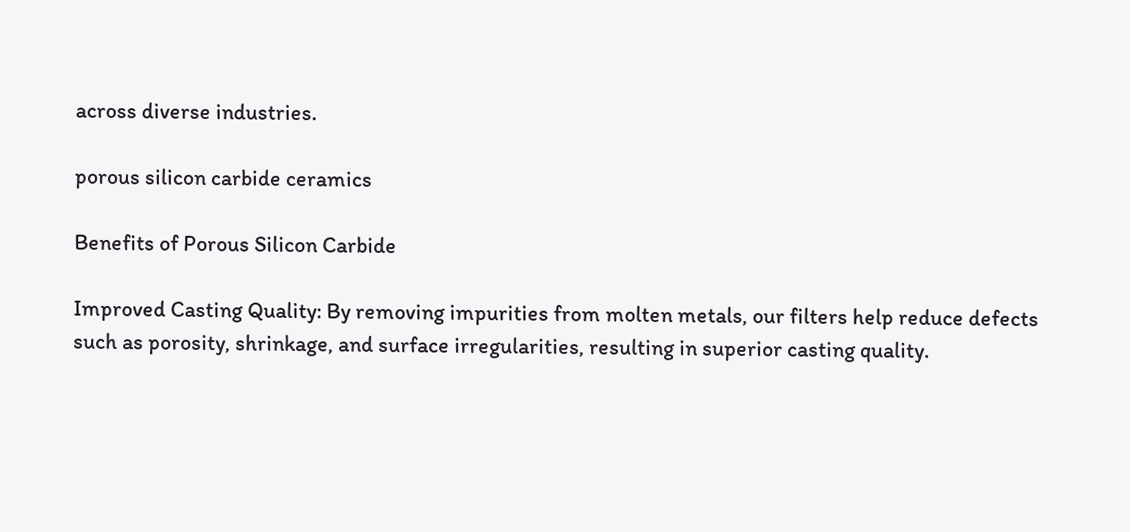across diverse industries.

porous silicon carbide ceramics

Benefits of Porous Silicon Carbide

Improved Casting Quality: By removing impurities from molten metals, our filters help reduce defects such as porosity, shrinkage, and surface irregularities, resulting in superior casting quality.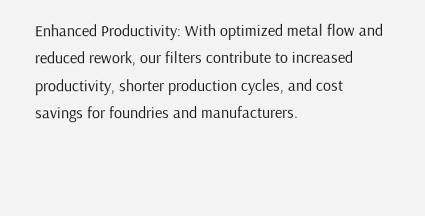Enhanced Productivity: With optimized metal flow and reduced rework, our filters contribute to increased productivity, shorter production cycles, and cost savings for foundries and manufacturers.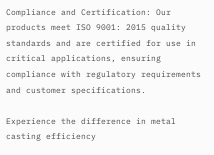Compliance and Certification: Our products meet ISO 9001: 2015 quality standards and are certified for use in critical applications, ensuring compliance with regulatory requirements and customer specifications.

Experience the difference in metal casting efficiency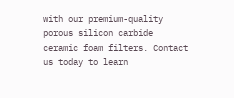with our premium-quality porous silicon carbide ceramic foam filters. Contact us today to learn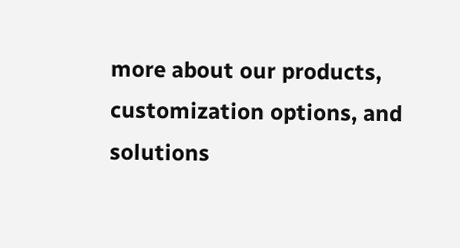more about our products, customization options, and solutions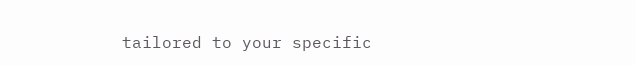tailored to your specific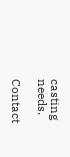casting needs.

Contact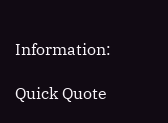Information:

Quick Quote